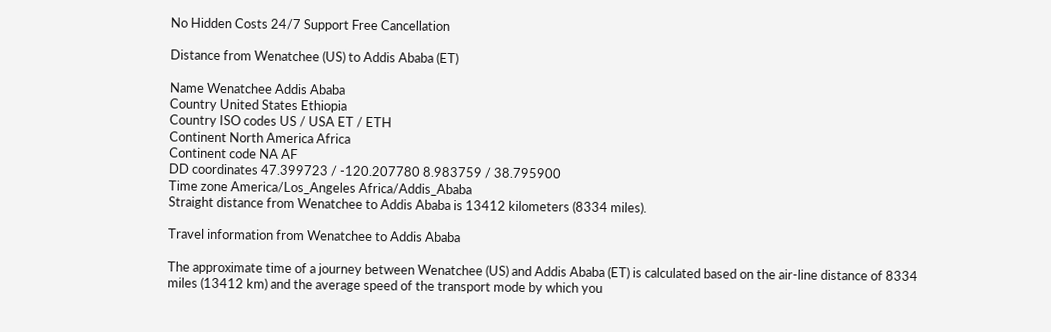No Hidden Costs 24/7 Support Free Cancellation

Distance from Wenatchee (US) to Addis Ababa (ET)

Name Wenatchee Addis Ababa
Country United States Ethiopia
Country ISO codes US / USA ET / ETH
Continent North America Africa
Continent code NA AF
DD coordinates 47.399723 / -120.207780 8.983759 / 38.795900
Time zone America/Los_Angeles Africa/Addis_Ababa
Straight distance from Wenatchee to Addis Ababa is 13412 kilometers (8334 miles).

Travel information from Wenatchee to Addis Ababa

The approximate time of a journey between Wenatchee (US) and Addis Ababa (ET) is calculated based on the air-line distance of 8334 miles (13412 km) and the average speed of the transport mode by which you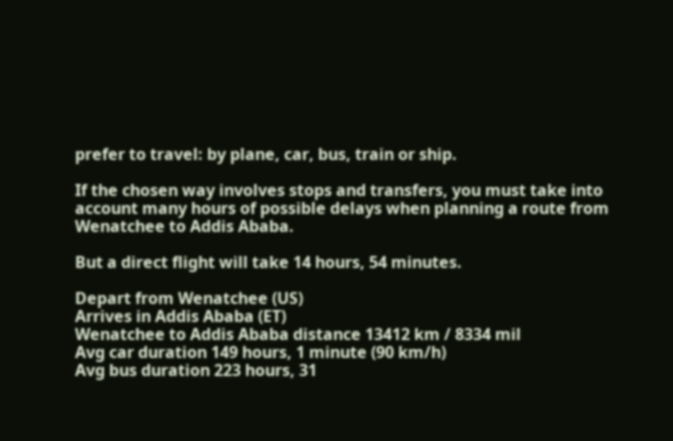prefer to travel: by plane, car, bus, train or ship.

If the chosen way involves stops and transfers, you must take into account many hours of possible delays when planning a route from Wenatchee to Addis Ababa.

But a direct flight will take 14 hours, 54 minutes.

Depart from Wenatchee (US)
Arrives in Addis Ababa (ET)
Wenatchee to Addis Ababa distance 13412 km / 8334 mil
Avg car duration 149 hours, 1 minute (90 km/h)
Avg bus duration 223 hours, 31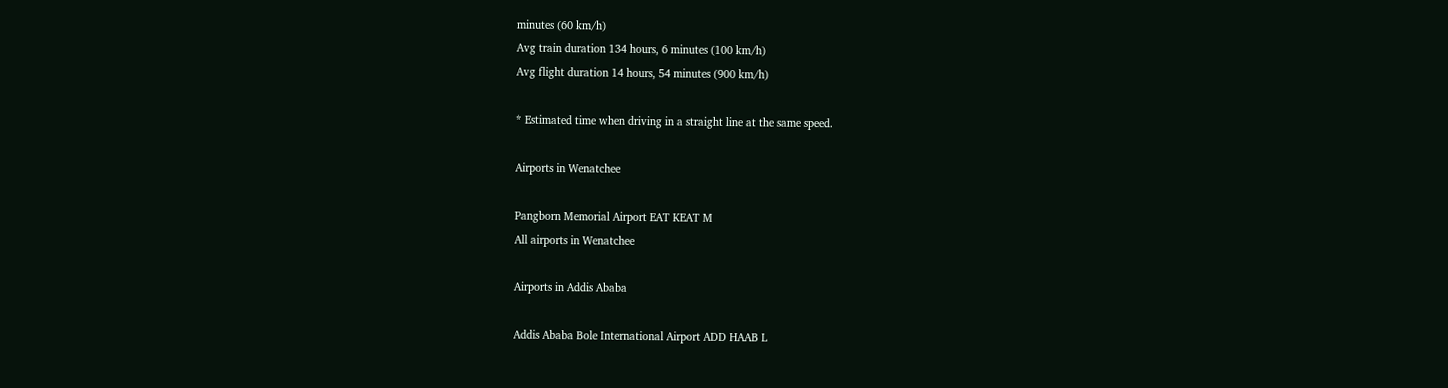minutes (60 km/h)
Avg train duration 134 hours, 6 minutes (100 km/h)
Avg flight duration 14 hours, 54 minutes (900 km/h)

* Estimated time when driving in a straight line at the same speed.

Airports in Wenatchee

Pangborn Memorial Airport EAT KEAT M
All airports in Wenatchee

Airports in Addis Ababa

Addis Ababa Bole International Airport ADD HAAB L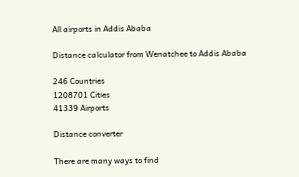All airports in Addis Ababa

Distance calculator from Wenatchee to Addis Ababa

246 Countries
1208701 Cities
41339 Airports

Distance converter

There are many ways to find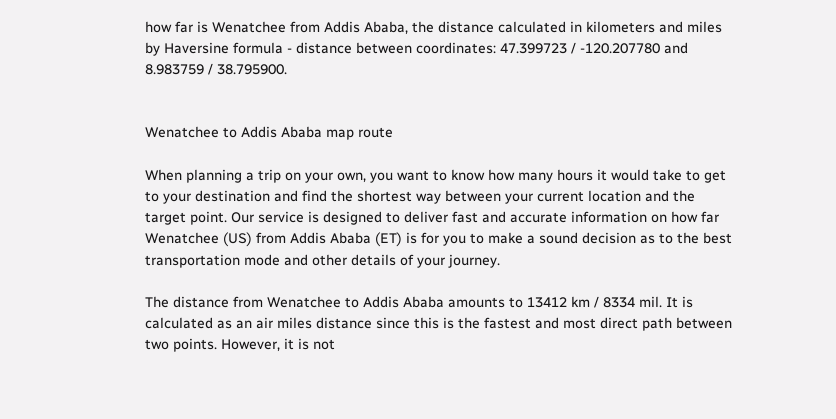how far is Wenatchee from Addis Ababa, the distance calculated in kilometers and miles by Haversine formula - distance between coordinates: 47.399723 / -120.207780 and 8.983759 / 38.795900.


Wenatchee to Addis Ababa map route

When planning a trip on your own, you want to know how many hours it would take to get to your destination and find the shortest way between your current location and the target point. Our service is designed to deliver fast and accurate information on how far Wenatchee (US) from Addis Ababa (ET) is for you to make a sound decision as to the best transportation mode and other details of your journey.

The distance from Wenatchee to Addis Ababa amounts to 13412 km / 8334 mil. It is calculated as an air miles distance since this is the fastest and most direct path between two points. However, it is not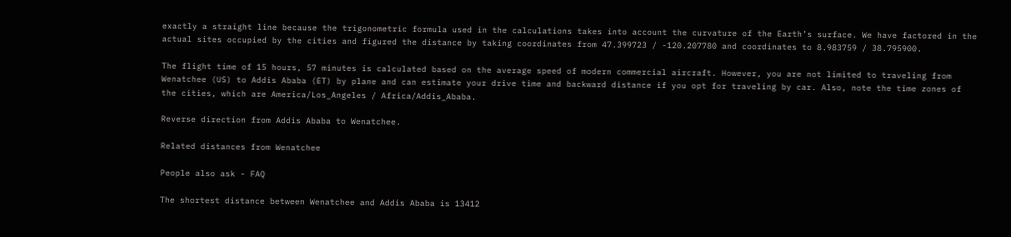exactly a straight line because the trigonometric formula used in the calculations takes into account the curvature of the Earth’s surface. We have factored in the actual sites occupied by the cities and figured the distance by taking coordinates from 47.399723 / -120.207780 and coordinates to 8.983759 / 38.795900.

The flight time of 15 hours, 57 minutes is calculated based on the average speed of modern commercial aircraft. However, you are not limited to traveling from Wenatchee (US) to Addis Ababa (ET) by plane and can estimate your drive time and backward distance if you opt for traveling by car. Also, note the time zones of the cities, which are America/Los_Angeles / Africa/Addis_Ababa.

Reverse direction from Addis Ababa to Wenatchee.

Related distances from Wenatchee

People also ask - FAQ

The shortest distance between Wenatchee and Addis Ababa is 13412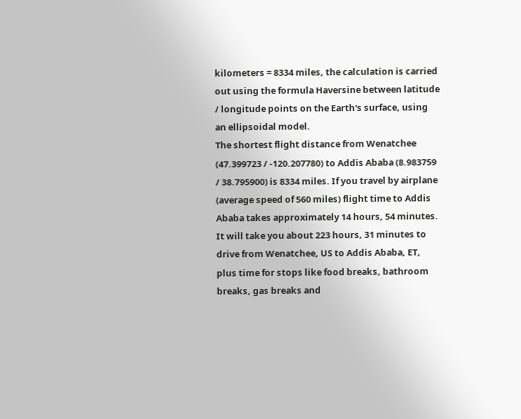kilometers = 8334 miles, the calculation is carried out using the formula Haversine between latitude / longitude points on the Earth's surface, using an ellipsoidal model.
The shortest flight distance from Wenatchee (47.399723 / -120.207780) to Addis Ababa (8.983759 / 38.795900) is 8334 miles. If you travel by airplane (average speed of 560 miles) flight time to Addis Ababa takes approximately 14 hours, 54 minutes.
It will take you about 223 hours, 31 minutes to drive from Wenatchee, US to Addis Ababa, ET, plus time for stops like food breaks, bathroom breaks, gas breaks and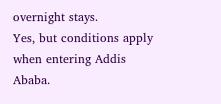overnight stays.
Yes, but conditions apply when entering Addis Ababa.